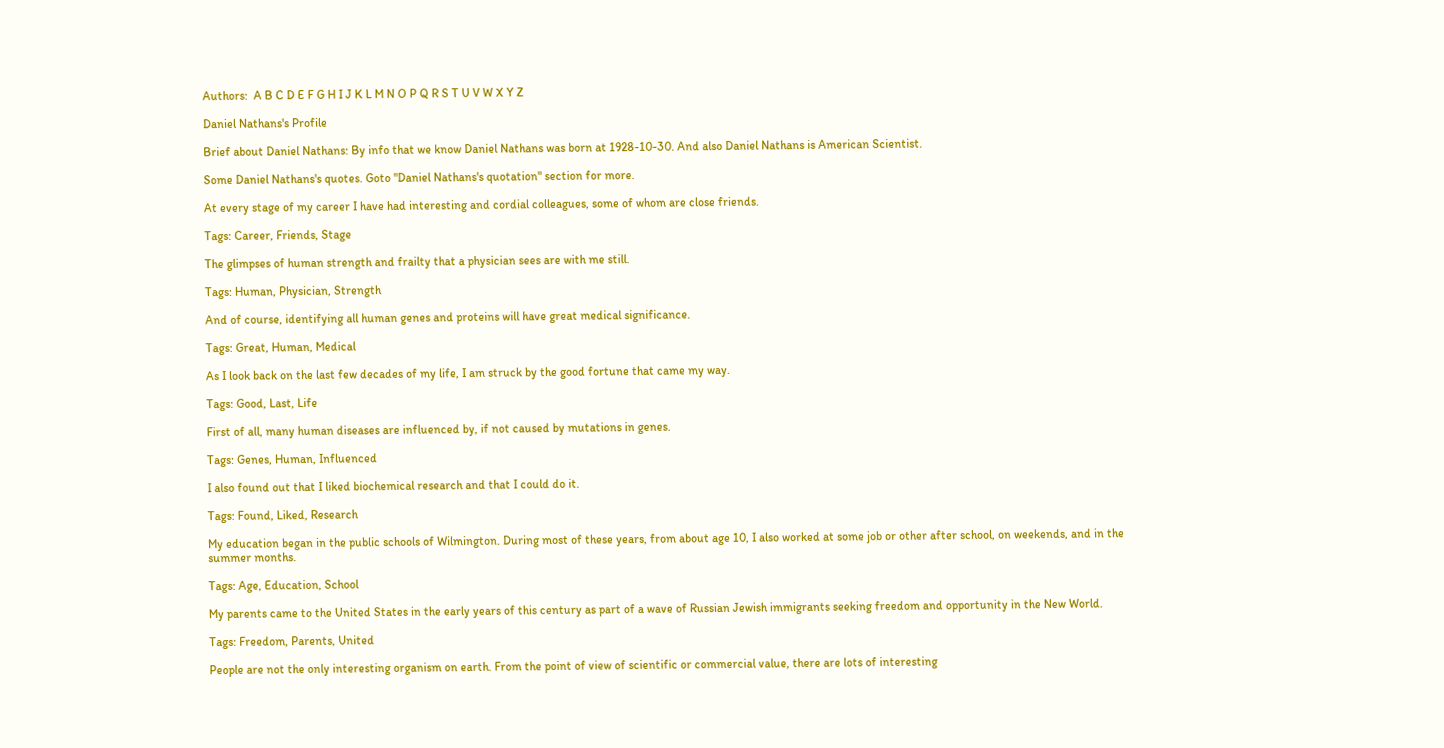Authors:  A B C D E F G H I J K L M N O P Q R S T U V W X Y Z

Daniel Nathans's Profile

Brief about Daniel Nathans: By info that we know Daniel Nathans was born at 1928-10-30. And also Daniel Nathans is American Scientist.

Some Daniel Nathans's quotes. Goto "Daniel Nathans's quotation" section for more.

At every stage of my career I have had interesting and cordial colleagues, some of whom are close friends.

Tags: Career, Friends, Stage

The glimpses of human strength and frailty that a physician sees are with me still.

Tags: Human, Physician, Strength

And of course, identifying all human genes and proteins will have great medical significance.

Tags: Great, Human, Medical

As I look back on the last few decades of my life, I am struck by the good fortune that came my way.

Tags: Good, Last, Life

First of all, many human diseases are influenced by, if not caused by mutations in genes.

Tags: Genes, Human, Influenced

I also found out that I liked biochemical research and that I could do it.

Tags: Found, Liked, Research

My education began in the public schools of Wilmington. During most of these years, from about age 10, I also worked at some job or other after school, on weekends, and in the summer months.

Tags: Age, Education, School

My parents came to the United States in the early years of this century as part of a wave of Russian Jewish immigrants seeking freedom and opportunity in the New World.

Tags: Freedom, Parents, United

People are not the only interesting organism on earth. From the point of view of scientific or commercial value, there are lots of interesting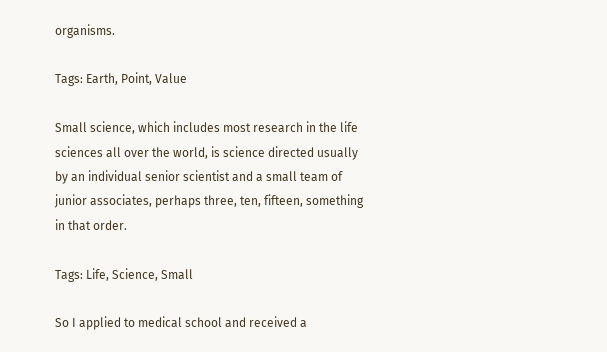organisms.

Tags: Earth, Point, Value

Small science, which includes most research in the life sciences all over the world, is science directed usually by an individual senior scientist and a small team of junior associates, perhaps three, ten, fifteen, something in that order.

Tags: Life, Science, Small

So I applied to medical school and received a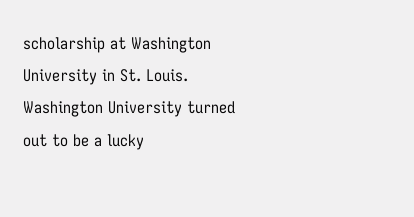scholarship at Washington University in St. Louis. Washington University turned out to be a lucky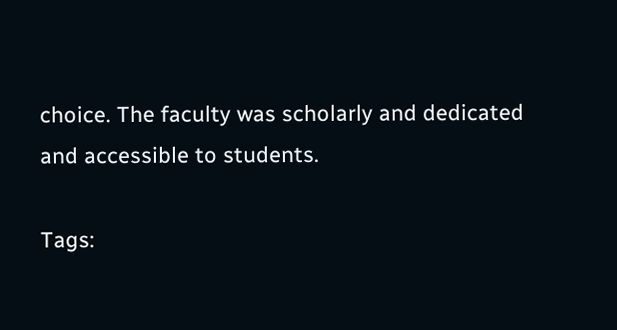choice. The faculty was scholarly and dedicated and accessible to students.

Tags: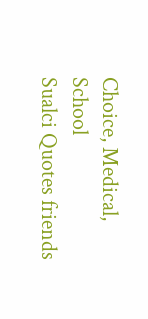Choice, Medical, School
Sualci Quotes friends